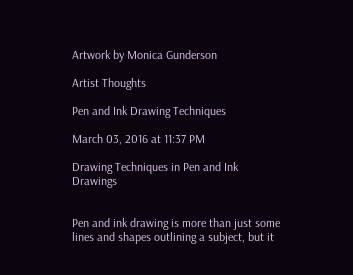Artwork by Monica Gunderson

Artist Thoughts

Pen and Ink Drawing Techniques

March 03, 2016 at 11:37 PM

Drawing Techniques in Pen and Ink Drawings


Pen and ink drawing is more than just some lines and shapes outlining a subject, but it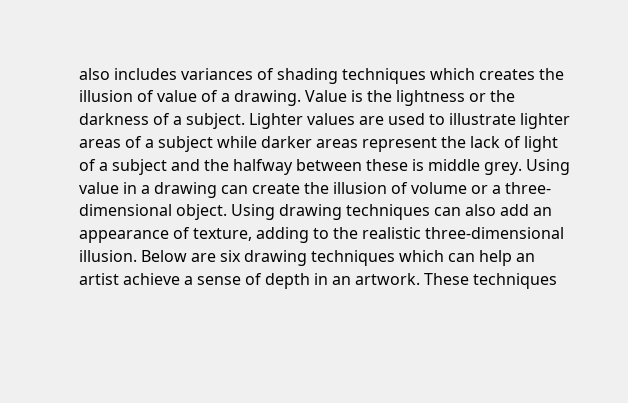also includes variances of shading techniques which creates the illusion of value of a drawing. Value is the lightness or the darkness of a subject. Lighter values are used to illustrate lighter areas of a subject while darker areas represent the lack of light of a subject and the halfway between these is middle grey. Using value in a drawing can create the illusion of volume or a three-dimensional object. Using drawing techniques can also add an appearance of texture, adding to the realistic three-dimensional illusion. Below are six drawing techniques which can help an artist achieve a sense of depth in an artwork. These techniques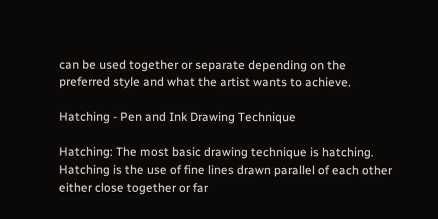can be used together or separate depending on the preferred style and what the artist wants to achieve.

Hatching - Pen and Ink Drawing Technique

Hatching: The most basic drawing technique is hatching. Hatching is the use of fine lines drawn parallel of each other either close together or far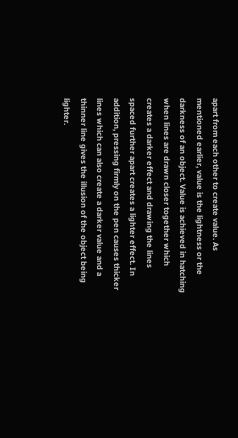apart from each other to create value. As mentioned earlier, value is the lightness or the darkness of an object. Value is achieved in hatching when lines are drawn closer together which creates a darker effect and drawing the lines spaced further apart creates a lighter effect. In addition, pressing firmly on the pen causes thicker lines which can also create a darker value and a thinner line gives the illusion of the object being lighter.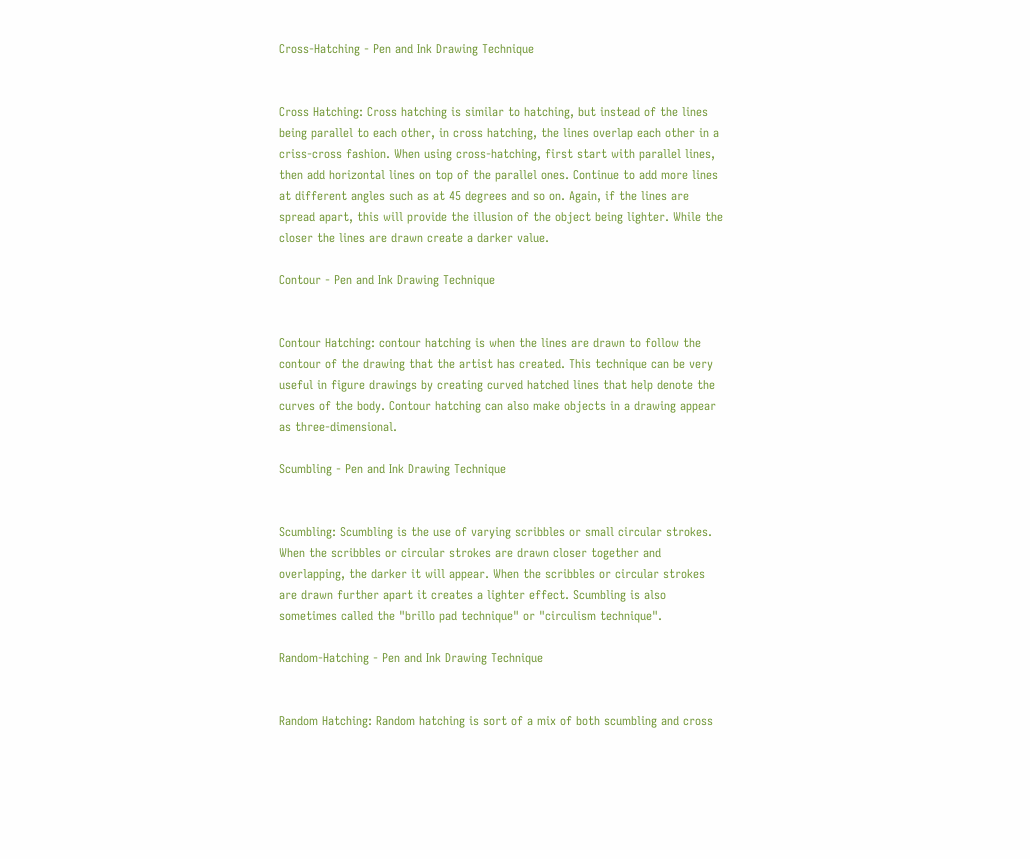Cross-Hatching - Pen and Ink Drawing Technique


Cross Hatching: Cross hatching is similar to hatching, but instead of the lines being parallel to each other, in cross hatching, the lines overlap each other in a criss-cross fashion. When using cross-hatching, first start with parallel lines, then add horizontal lines on top of the parallel ones. Continue to add more lines at different angles such as at 45 degrees and so on. Again, if the lines are spread apart, this will provide the illusion of the object being lighter. While the closer the lines are drawn create a darker value.

Contour - Pen and Ink Drawing Technique


Contour Hatching: contour hatching is when the lines are drawn to follow the contour of the drawing that the artist has created. This technique can be very useful in figure drawings by creating curved hatched lines that help denote the curves of the body. Contour hatching can also make objects in a drawing appear as three-dimensional.

Scumbling - Pen and Ink Drawing Technique


Scumbling: Scumbling is the use of varying scribbles or small circular strokes. When the scribbles or circular strokes are drawn closer together and overlapping, the darker it will appear. When the scribbles or circular strokes are drawn further apart it creates a lighter effect. Scumbling is also sometimes called the "brillo pad technique" or "circulism technique".

Random-Hatching - Pen and Ink Drawing Technique


Random Hatching: Random hatching is sort of a mix of both scumbling and cross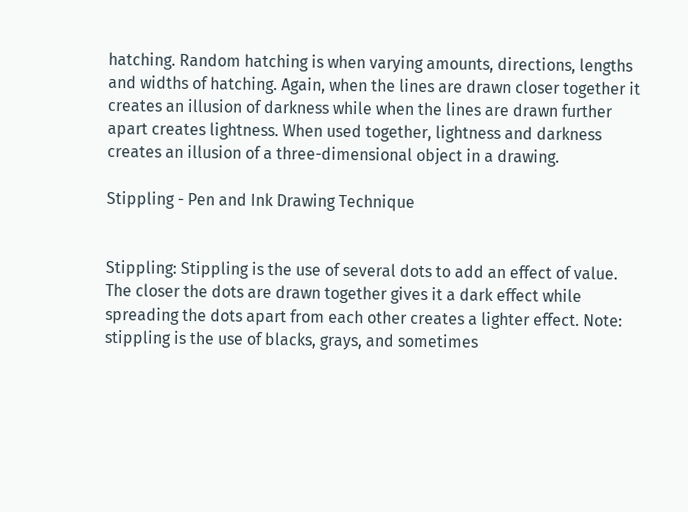hatching. Random hatching is when varying amounts, directions, lengths and widths of hatching. Again, when the lines are drawn closer together it creates an illusion of darkness while when the lines are drawn further apart creates lightness. When used together, lightness and darkness creates an illusion of a three-dimensional object in a drawing.

Stippling - Pen and Ink Drawing Technique


Stippling: Stippling is the use of several dots to add an effect of value. The closer the dots are drawn together gives it a dark effect while spreading the dots apart from each other creates a lighter effect. Note: stippling is the use of blacks, grays, and sometimes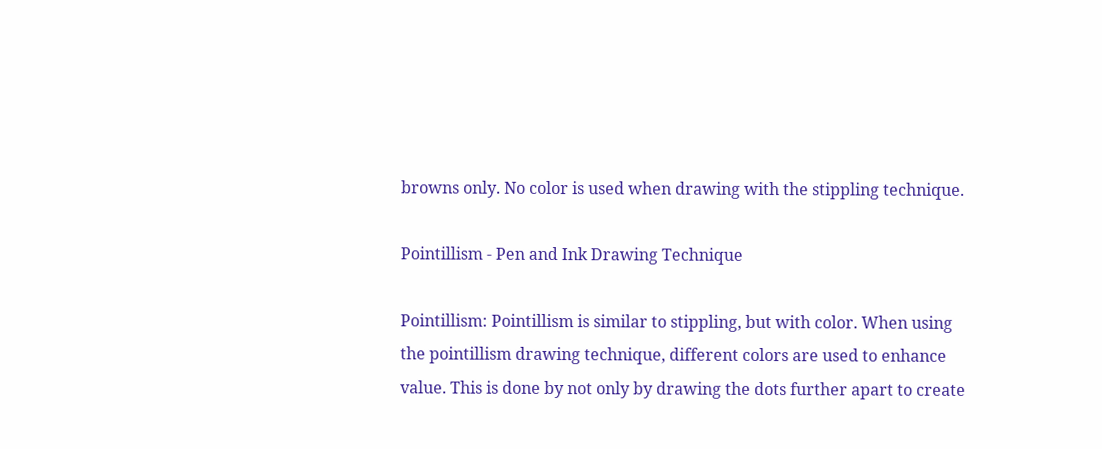browns only. No color is used when drawing with the stippling technique.

Pointillism - Pen and Ink Drawing Technique

Pointillism: Pointillism is similar to stippling, but with color. When using the pointillism drawing technique, different colors are used to enhance value. This is done by not only by drawing the dots further apart to create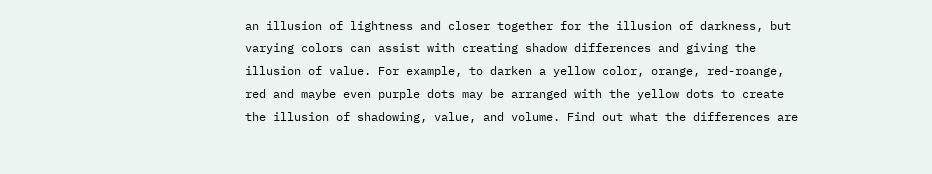an illusion of lightness and closer together for the illusion of darkness, but varying colors can assist with creating shadow differences and giving the illusion of value. For example, to darken a yellow color, orange, red-roange, red and maybe even purple dots may be arranged with the yellow dots to create the illusion of shadowing, value, and volume. Find out what the differences are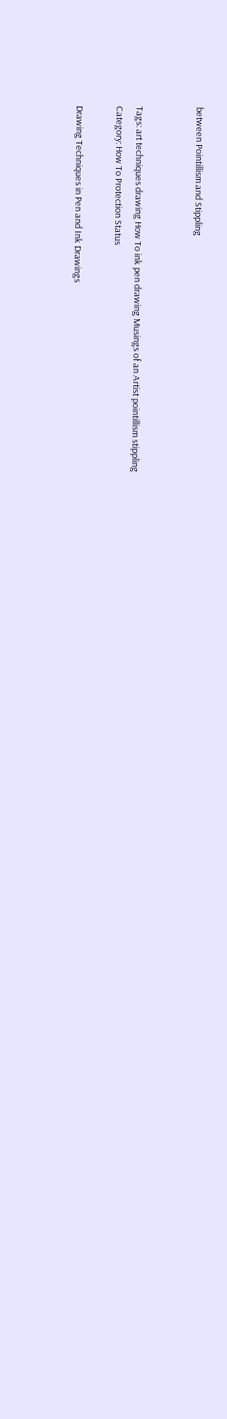between Pointillism and Stippling


Tags: art techniques drawing How To ink pen drawing Musings of an Artist pointillism stippling
Category: How To Protection Status

Drawing Techniques in Pen and Ink Drawings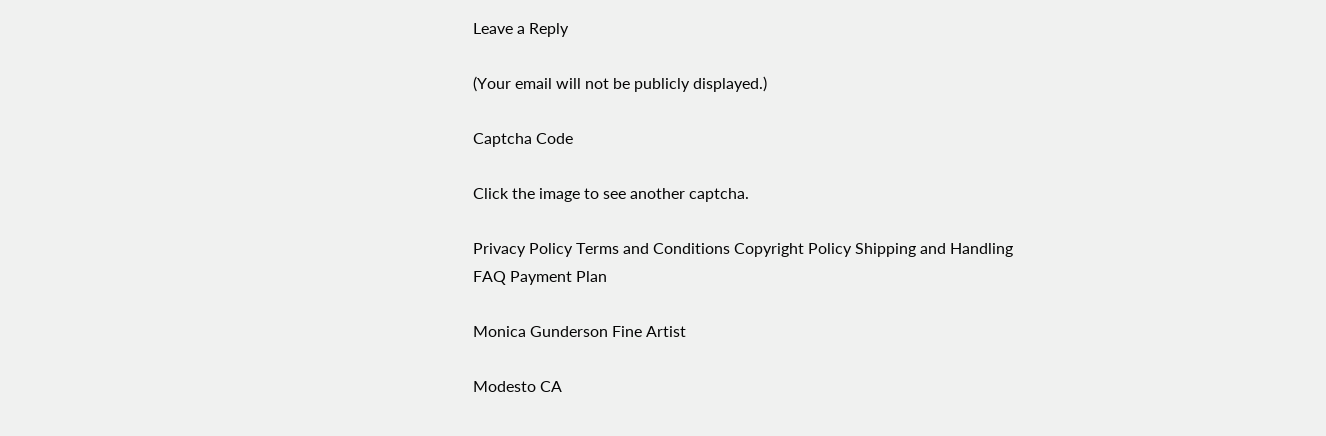Leave a Reply

(Your email will not be publicly displayed.)

Captcha Code

Click the image to see another captcha.

Privacy Policy Terms and Conditions Copyright Policy Shipping and Handling
FAQ Payment Plan

Monica Gunderson Fine Artist

Modesto CA